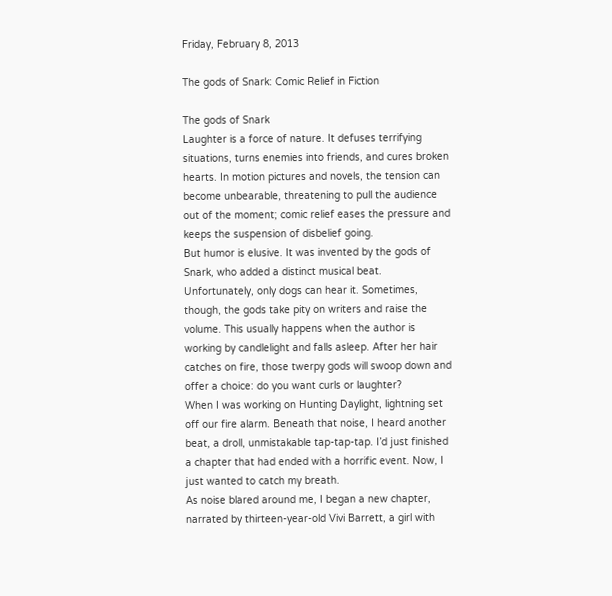Friday, February 8, 2013

The gods of Snark: Comic Relief in Fiction

The gods of Snark
Laughter is a force of nature. It defuses terrifying situations, turns enemies into friends, and cures broken hearts. In motion pictures and novels, the tension can become unbearable, threatening to pull the audience out of the moment; comic relief eases the pressure and keeps the suspension of disbelief going.
But humor is elusive. It was invented by the gods of Snark, who added a distinct musical beat. Unfortunately, only dogs can hear it. Sometimes, though, the gods take pity on writers and raise the volume. This usually happens when the author is working by candlelight and falls asleep. After her hair catches on fire, those twerpy gods will swoop down and offer a choice: do you want curls or laughter?
When I was working on Hunting Daylight, lightning set off our fire alarm. Beneath that noise, I heard another beat, a droll, unmistakable tap-tap-tap. I’d just finished a chapter that had ended with a horrific event. Now, I just wanted to catch my breath.
As noise blared around me, I began a new chapter, narrated by thirteen-year-old Vivi Barrett, a girl with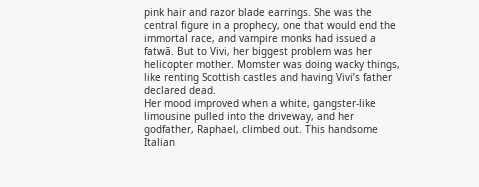pink hair and razor blade earrings. She was the central figure in a prophecy, one that would end the immortal race, and vampire monks had issued a fatwā. But to Vivi, her biggest problem was her helicopter mother. Momster was doing wacky things, like renting Scottish castles and having Vivi’s father declared dead.
Her mood improved when a white, gangster-like limousine pulled into the driveway, and her godfather, Raphael, climbed out. This handsome Italian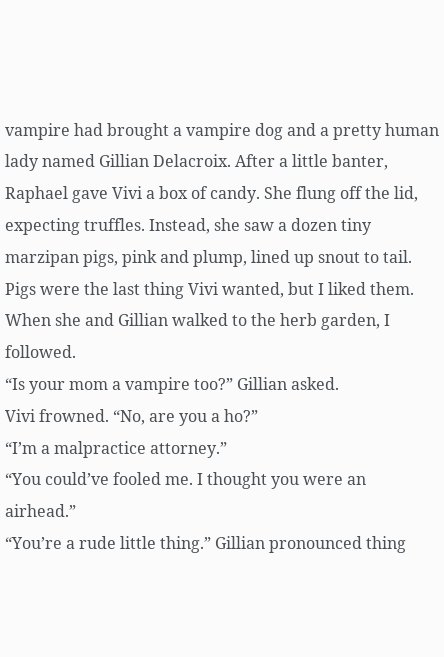vampire had brought a vampire dog and a pretty human lady named Gillian Delacroix. After a little banter, Raphael gave Vivi a box of candy. She flung off the lid, expecting truffles. Instead, she saw a dozen tiny marzipan pigs, pink and plump, lined up snout to tail.
Pigs were the last thing Vivi wanted, but I liked them. When she and Gillian walked to the herb garden, I followed.
“Is your mom a vampire too?” Gillian asked.
Vivi frowned. “No, are you a ho?”
“I’m a malpractice attorney.”
“You could’ve fooled me. I thought you were an airhead.”
“You’re a rude little thing.” Gillian pronounced thing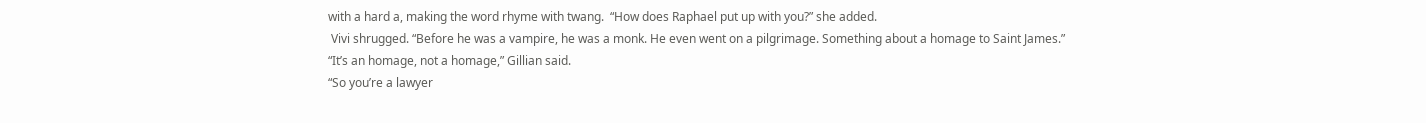with a hard a, making the word rhyme with twang.  “How does Raphael put up with you?” she added.
 Vivi shrugged. “Before he was a vampire, he was a monk. He even went on a pilgrimage. Something about a homage to Saint James.”
“It’s an homage, not a homage,” Gillian said.
“So you’re a lawyer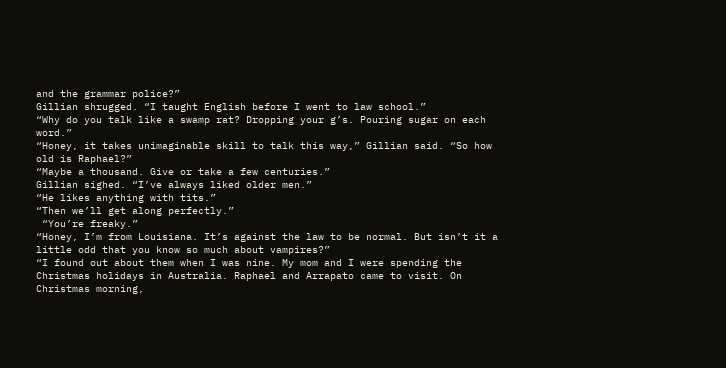and the grammar police?”
Gillian shrugged. “I taught English before I went to law school.”
“Why do you talk like a swamp rat? Dropping your g’s. Pouring sugar on each word.”
“Honey, it takes unimaginable skill to talk this way,” Gillian said. “So how old is Raphael?”
“Maybe a thousand. Give or take a few centuries.”
Gillian sighed. “I’ve always liked older men.”
“He likes anything with tits.”
“Then we’ll get along perfectly.”
 “You’re freaky.”
“Honey, I’m from Louisiana. It’s against the law to be normal. But isn’t it a little odd that you know so much about vampires?”
“I found out about them when I was nine. My mom and I were spending the Christmas holidays in Australia. Raphael and Arrapato came to visit. On Christmas morning,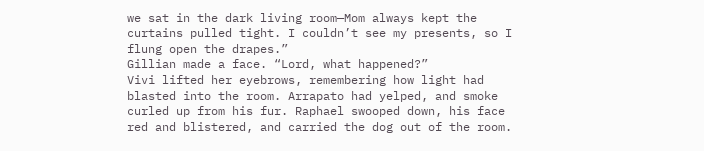we sat in the dark living room—Mom always kept the curtains pulled tight. I couldn’t see my presents, so I flung open the drapes.”
Gillian made a face. “Lord, what happened?”
Vivi lifted her eyebrows, remembering how light had blasted into the room. Arrapato had yelped, and smoke curled up from his fur. Raphael swooped down, his face red and blistered, and carried the dog out of the room.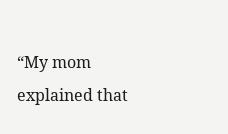“My mom explained that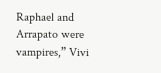Raphael and Arrapato were vampires,” Vivi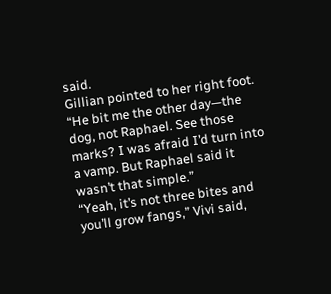said.
Gillian pointed to her right foot. “He bit me the other day—the dog, not Raphael. See those marks? I was afraid I’d turn into a vamp. But Raphael said it wasn’t that simple.”
“Yeah, it’s not three bites and you’ll grow fangs,” Vivi said,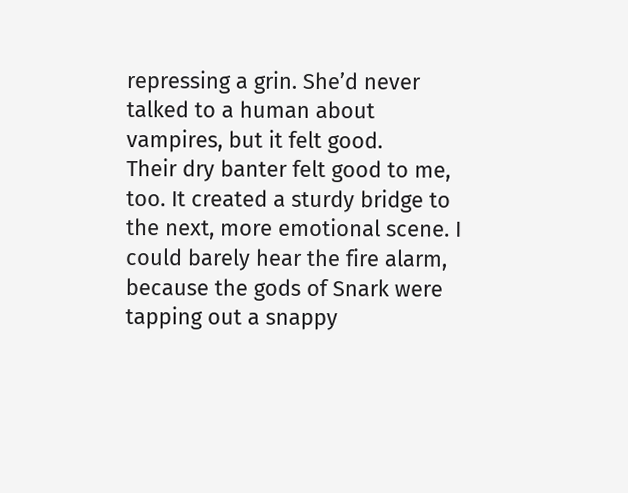repressing a grin. She’d never talked to a human about vampires, but it felt good.
Their dry banter felt good to me, too. It created a sturdy bridge to the next, more emotional scene. I could barely hear the fire alarm, because the gods of Snark were tapping out a snappy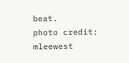beat.
photo credit: mleewest